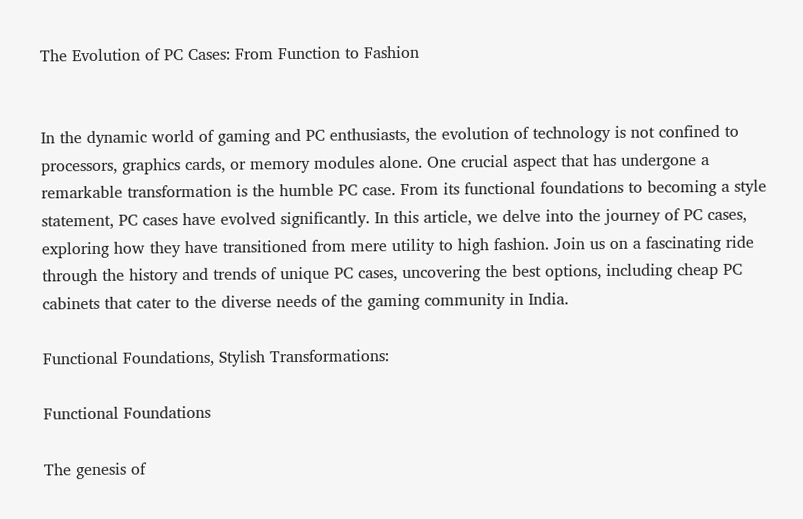The Evolution of PC Cases: From Function to Fashion


In the dynamic world of gaming and PC enthusiasts, the evolution of technology is not confined to processors, graphics cards, or memory modules alone. One crucial aspect that has undergone a remarkable transformation is the humble PC case. From its functional foundations to becoming a style statement, PC cases have evolved significantly. In this article, we delve into the journey of PC cases, exploring how they have transitioned from mere utility to high fashion. Join us on a fascinating ride through the history and trends of unique PC cases, uncovering the best options, including cheap PC cabinets that cater to the diverse needs of the gaming community in India.

Functional Foundations, Stylish Transformations:

Functional Foundations

The genesis of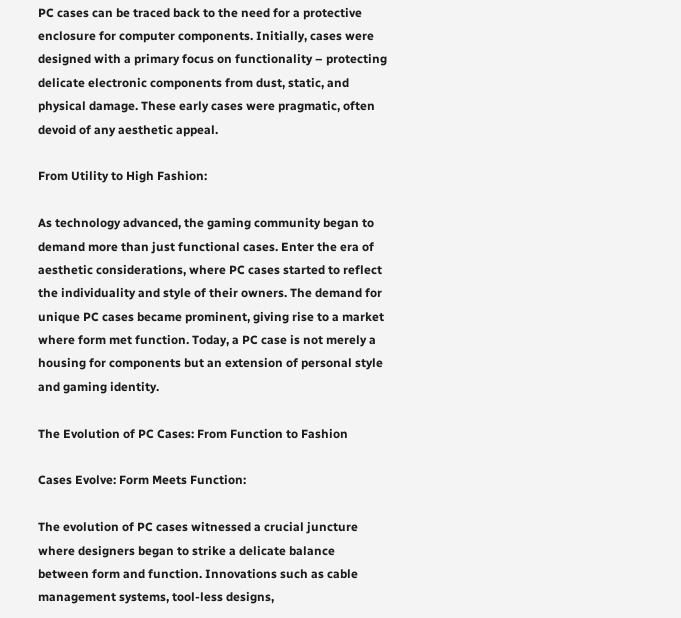PC cases can be traced back to the need for a protective enclosure for computer components. Initially, cases were designed with a primary focus on functionality – protecting delicate electronic components from dust, static, and physical damage. These early cases were pragmatic, often devoid of any aesthetic appeal.

From Utility to High Fashion:

As technology advanced, the gaming community began to demand more than just functional cases. Enter the era of aesthetic considerations, where PC cases started to reflect the individuality and style of their owners. The demand for unique PC cases became prominent, giving rise to a market where form met function. Today, a PC case is not merely a housing for components but an extension of personal style and gaming identity.

The Evolution of PC Cases: From Function to Fashion

Cases Evolve: Form Meets Function:

The evolution of PC cases witnessed a crucial juncture where designers began to strike a delicate balance between form and function. Innovations such as cable management systems, tool-less designs,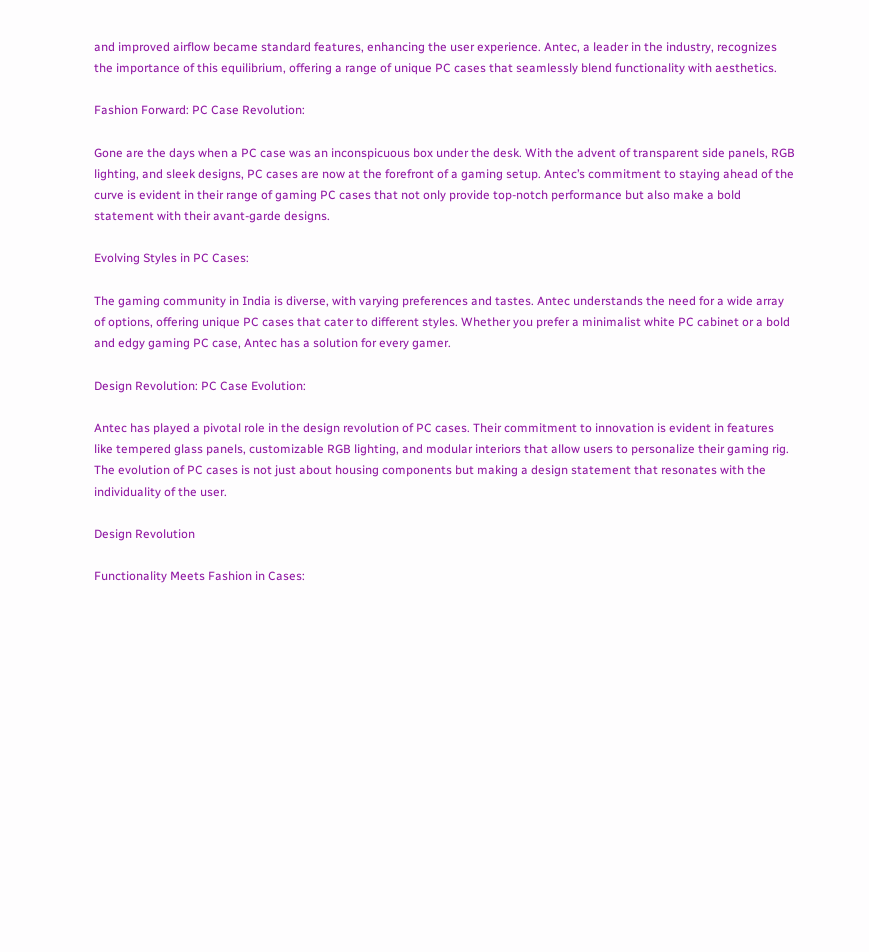and improved airflow became standard features, enhancing the user experience. Antec, a leader in the industry, recognizes the importance of this equilibrium, offering a range of unique PC cases that seamlessly blend functionality with aesthetics.

Fashion Forward: PC Case Revolution:

Gone are the days when a PC case was an inconspicuous box under the desk. With the advent of transparent side panels, RGB lighting, and sleek designs, PC cases are now at the forefront of a gaming setup. Antec’s commitment to staying ahead of the curve is evident in their range of gaming PC cases that not only provide top-notch performance but also make a bold statement with their avant-garde designs.

Evolving Styles in PC Cases:

The gaming community in India is diverse, with varying preferences and tastes. Antec understands the need for a wide array of options, offering unique PC cases that cater to different styles. Whether you prefer a minimalist white PC cabinet or a bold and edgy gaming PC case, Antec has a solution for every gamer.

Design Revolution: PC Case Evolution:

Antec has played a pivotal role in the design revolution of PC cases. Their commitment to innovation is evident in features like tempered glass panels, customizable RGB lighting, and modular interiors that allow users to personalize their gaming rig. The evolution of PC cases is not just about housing components but making a design statement that resonates with the individuality of the user.

Design Revolution

Functionality Meets Fashion in Cases: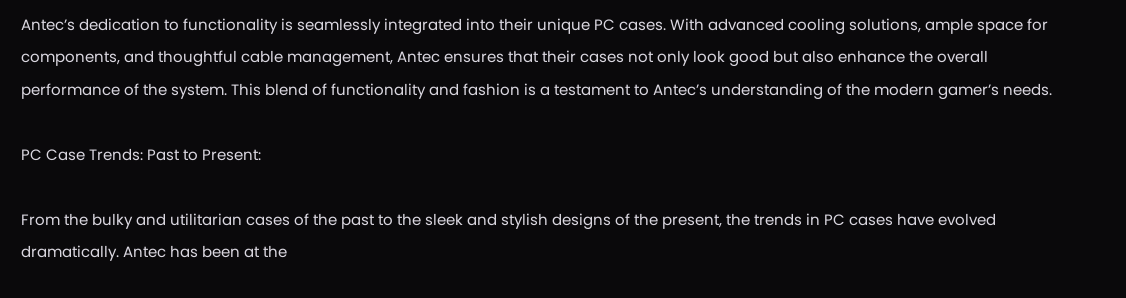Antec’s dedication to functionality is seamlessly integrated into their unique PC cases. With advanced cooling solutions, ample space for components, and thoughtful cable management, Antec ensures that their cases not only look good but also enhance the overall performance of the system. This blend of functionality and fashion is a testament to Antec’s understanding of the modern gamer’s needs.

PC Case Trends: Past to Present:

From the bulky and utilitarian cases of the past to the sleek and stylish designs of the present, the trends in PC cases have evolved dramatically. Antec has been at the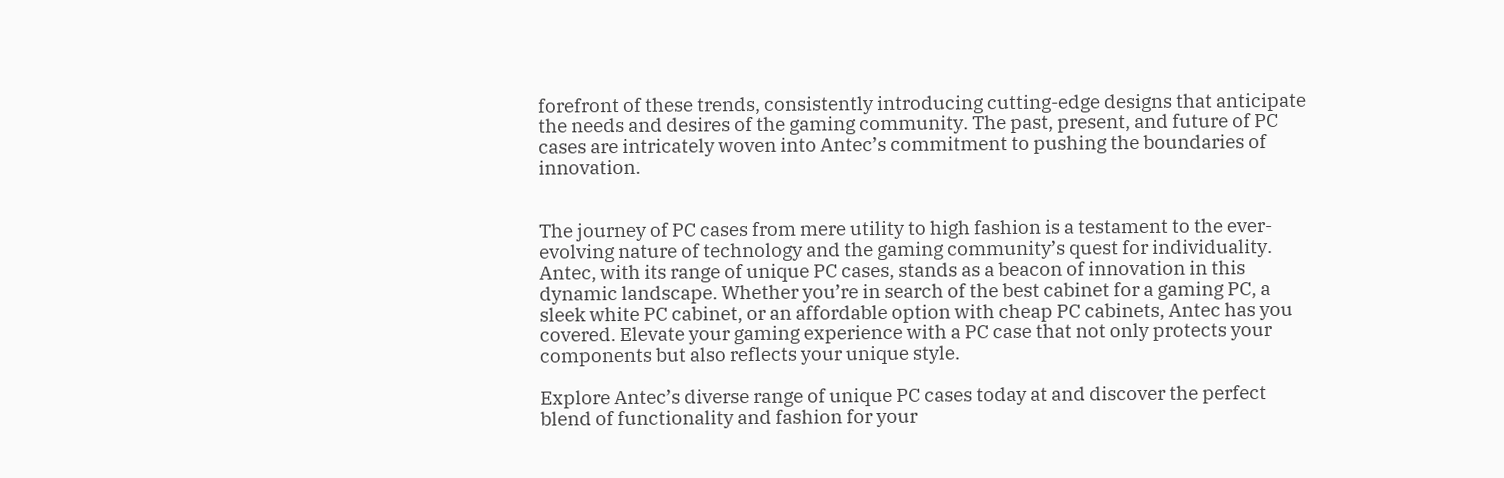forefront of these trends, consistently introducing cutting-edge designs that anticipate the needs and desires of the gaming community. The past, present, and future of PC cases are intricately woven into Antec’s commitment to pushing the boundaries of innovation.


The journey of PC cases from mere utility to high fashion is a testament to the ever-evolving nature of technology and the gaming community’s quest for individuality. Antec, with its range of unique PC cases, stands as a beacon of innovation in this dynamic landscape. Whether you’re in search of the best cabinet for a gaming PC, a sleek white PC cabinet, or an affordable option with cheap PC cabinets, Antec has you covered. Elevate your gaming experience with a PC case that not only protects your components but also reflects your unique style.

Explore Antec’s diverse range of unique PC cases today at and discover the perfect blend of functionality and fashion for your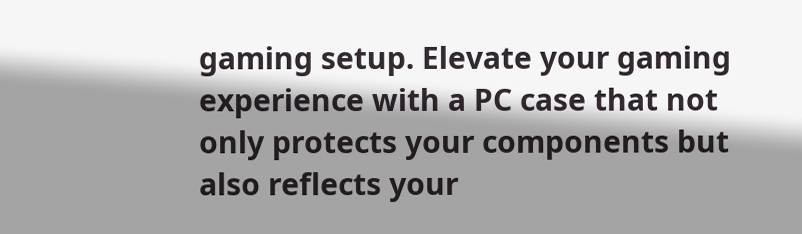gaming setup. Elevate your gaming experience with a PC case that not only protects your components but also reflects your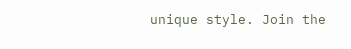unique style. Join the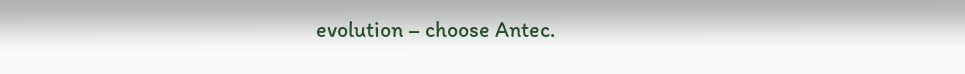evolution – choose Antec.